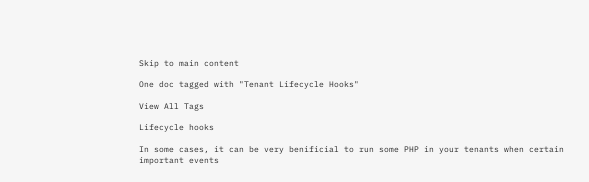Skip to main content

One doc tagged with "Tenant Lifecycle Hooks"

View All Tags

Lifecycle hooks

In some cases, it can be very benificial to run some PHP in your tenants when certain important events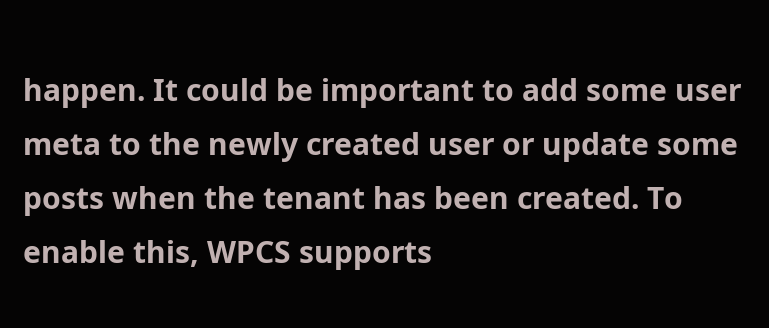happen. It could be important to add some user meta to the newly created user or update some posts when the tenant has been created. To enable this, WPCS supports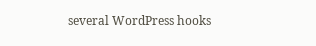several WordPress hooks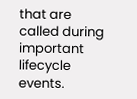that are called during important lifecycle events.